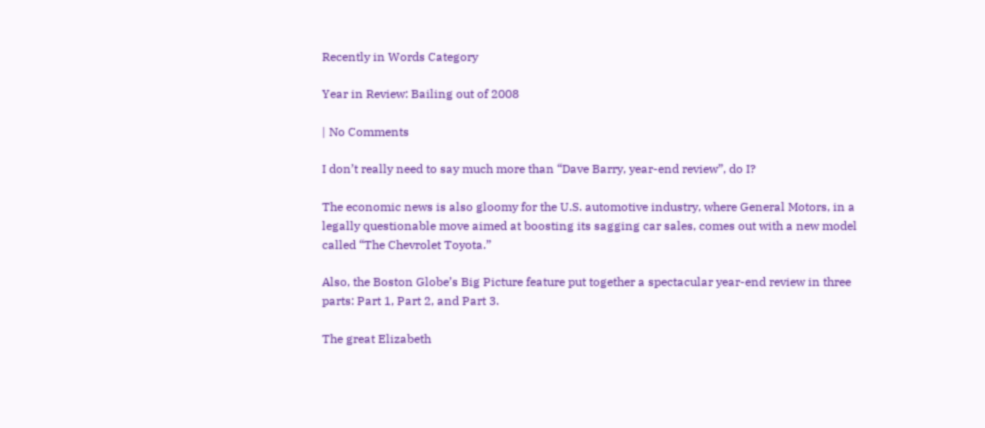Recently in Words Category

Year in Review: Bailing out of 2008

| No Comments

I don’t really need to say much more than “Dave Barry, year-end review”, do I?

The economic news is also gloomy for the U.S. automotive industry, where General Motors, in a legally questionable move aimed at boosting its sagging car sales, comes out with a new model called “The Chevrolet Toyota.”

Also, the Boston Globe’s Big Picture feature put together a spectacular year-end review in three parts: Part 1, Part 2, and Part 3.

The great Elizabeth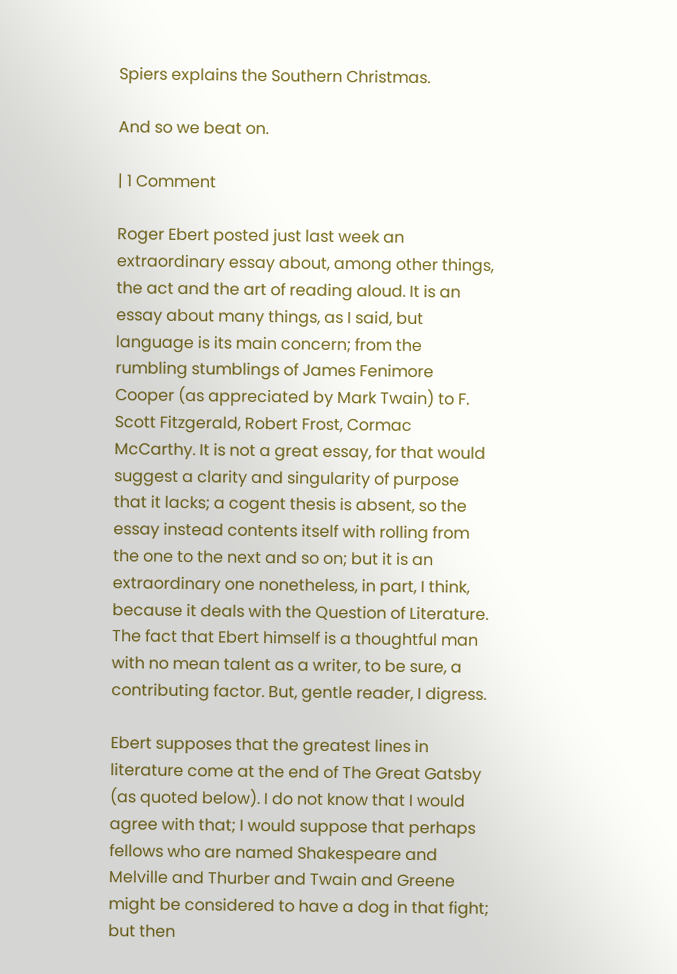Spiers explains the Southern Christmas.

And so we beat on.

| 1 Comment

Roger Ebert posted just last week an extraordinary essay about, among other things, the act and the art of reading aloud. It is an essay about many things, as I said, but language is its main concern; from the rumbling stumblings of James Fenimore Cooper (as appreciated by Mark Twain) to F. Scott Fitzgerald, Robert Frost, Cormac McCarthy. It is not a great essay, for that would suggest a clarity and singularity of purpose that it lacks; a cogent thesis is absent, so the essay instead contents itself with rolling from the one to the next and so on; but it is an extraordinary one nonetheless, in part, I think, because it deals with the Question of Literature. The fact that Ebert himself is a thoughtful man with no mean talent as a writer, to be sure, a contributing factor. But, gentle reader, I digress.

Ebert supposes that the greatest lines in literature come at the end of The Great Gatsby (as quoted below). I do not know that I would agree with that; I would suppose that perhaps fellows who are named Shakespeare and Melville and Thurber and Twain and Greene might be considered to have a dog in that fight; but then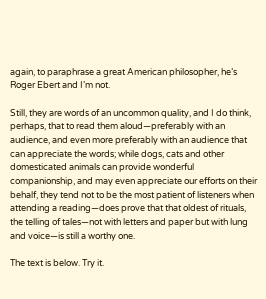again, to paraphrase a great American philosopher, he’s Roger Ebert and I’m not.

Still, they are words of an uncommon quality, and I do think, perhaps, that to read them aloud—preferably with an audience, and even more preferably with an audience that can appreciate the words; while dogs, cats and other domesticated animals can provide wonderful companionship, and may even appreciate our efforts on their behalf, they tend not to be the most patient of listeners when attending a reading—does prove that that oldest of rituals, the telling of tales—not with letters and paper but with lung and voice—is still a worthy one.

The text is below. Try it.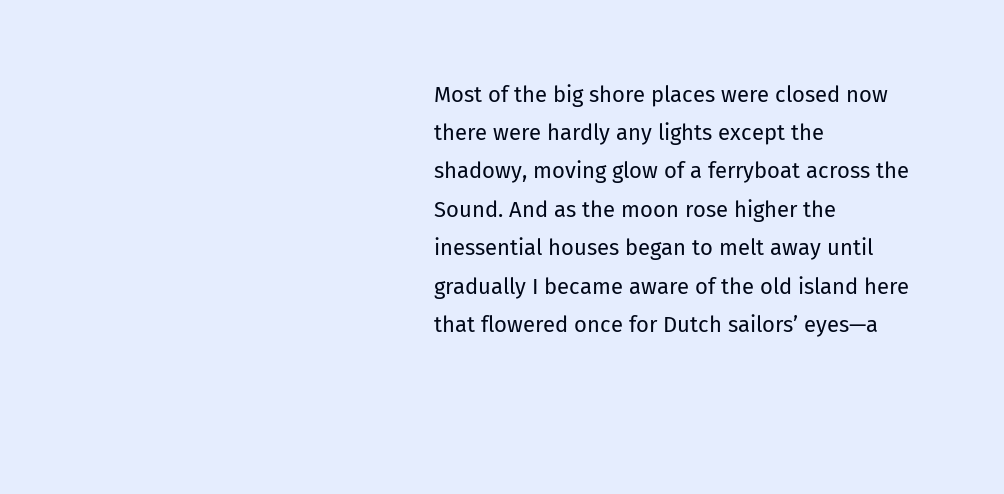Most of the big shore places were closed now there were hardly any lights except the shadowy, moving glow of a ferryboat across the Sound. And as the moon rose higher the inessential houses began to melt away until gradually I became aware of the old island here that flowered once for Dutch sailors’ eyes—a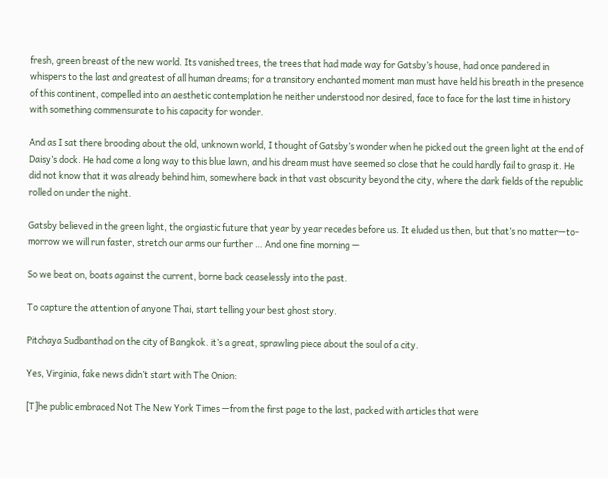fresh, green breast of the new world. Its vanished trees, the trees that had made way for Gatsby’s house, had once pandered in whispers to the last and greatest of all human dreams; for a transitory enchanted moment man must have held his breath in the presence of this continent, compelled into an aesthetic contemplation he neither understood nor desired, face to face for the last time in history with something commensurate to his capacity for wonder.

And as I sat there brooding about the old, unknown world, I thought of Gatsby’s wonder when he picked out the green light at the end of Daisy’s dock. He had come a long way to this blue lawn, and his dream must have seemed so close that he could hardly fail to grasp it. He did not know that it was already behind him, somewhere back in that vast obscurity beyond the city, where the dark fields of the republic rolled on under the night.

Gatsby believed in the green light, the orgiastic future that year by year recedes before us. It eluded us then, but that’s no matter—to-morrow we will run faster, stretch our arms our further … And one fine morning —

So we beat on, boats against the current, borne back ceaselessly into the past.

To capture the attention of anyone Thai, start telling your best ghost story.

Pitchaya Sudbanthad on the city of Bangkok. it’s a great, sprawling piece about the soul of a city.

Yes, Virginia, fake news didn’t start with The Onion:

[T]he public embraced Not The New York Times —from the first page to the last, packed with articles that were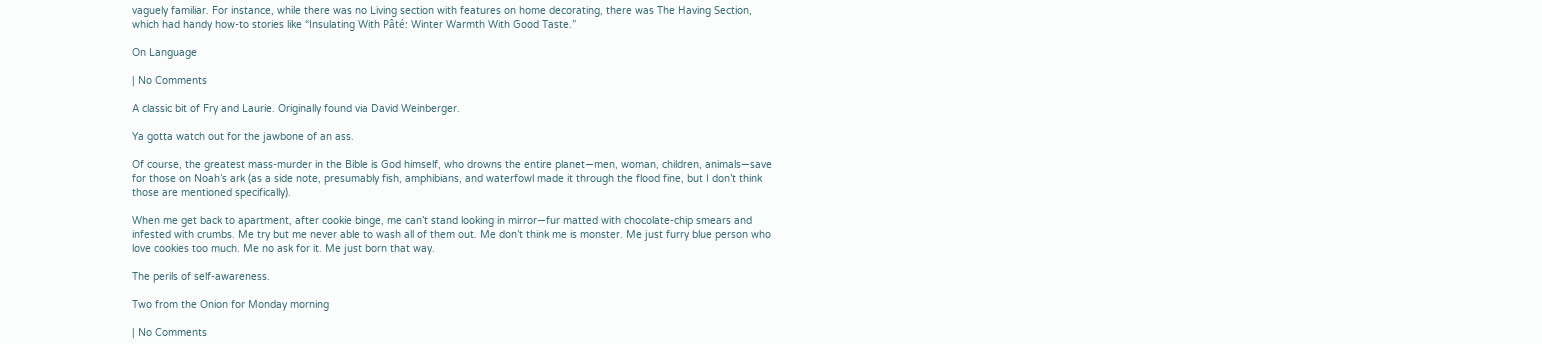vaguely familiar. For instance, while there was no Living section with features on home decorating, there was The Having Section, which had handy how-to stories like “Insulating With Pâté: Winter Warmth With Good Taste.”

On Language

| No Comments

A classic bit of Fry and Laurie. Originally found via David Weinberger.

Ya gotta watch out for the jawbone of an ass.

Of course, the greatest mass-murder in the Bible is God himself, who drowns the entire planet—men, woman, children, animals—save for those on Noah’s ark (as a side note, presumably fish, amphibians, and waterfowl made it through the flood fine, but I don’t think those are mentioned specifically).

When me get back to apartment, after cookie binge, me can’t stand looking in mirror—fur matted with chocolate-chip smears and infested with crumbs. Me try but me never able to wash all of them out. Me don’t think me is monster. Me just furry blue person who love cookies too much. Me no ask for it. Me just born that way.

The perils of self-awareness.

Two from the Onion for Monday morning

| No Comments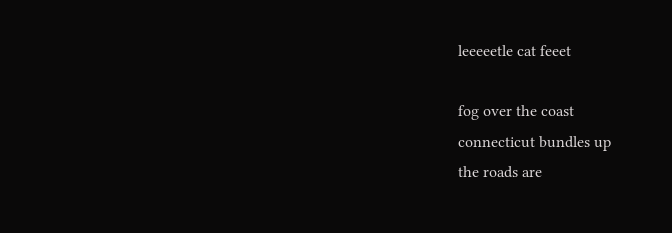leeeeetle cat feeet

fog over the coast
connecticut bundles up
the roads are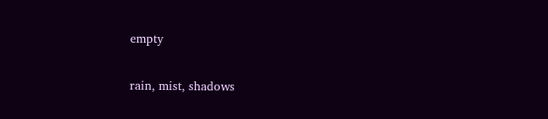empty

rain, mist, shadows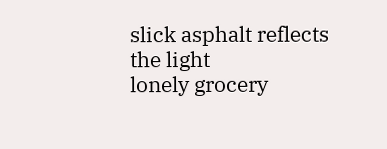slick asphalt reflects the light
lonely grocery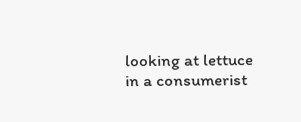looking at lettuce
in a consumerist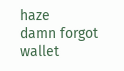haze
damn forgot wallet